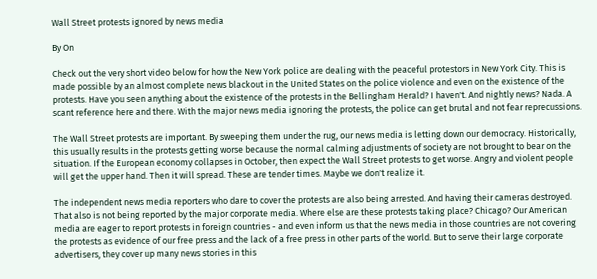Wall Street protests ignored by news media

By On

Check out the very short video below for how the New York police are dealing with the peaceful protestors in New York City. This is made possible by an almost complete news blackout in the United States on the police violence and even on the existence of the protests. Have you seen anything about the existence of the protests in the Bellingham Herald? I haven't. And nightly news? Nada. A scant reference here and there. With the major news media ignoring the protests, the police can get brutal and not fear reprecussions.

The Wall Street protests are important. By sweeping them under the rug, our news media is letting down our democracy. Historically, this usually results in the protests getting worse because the normal calming adjustments of society are not brought to bear on the situation. If the European economy collapses in October, then expect the Wall Street protests to get worse. Angry and violent people will get the upper hand. Then it will spread. These are tender times. Maybe we don't realize it.

The independent news media reporters who dare to cover the protests are also being arrested. And having their cameras destroyed. That also is not being reported by the major corporate media. Where else are these protests taking place? Chicago? Our American media are eager to report protests in foreign countries - and even inform us that the news media in those countries are not covering the protests as evidence of our free press and the lack of a free press in other parts of the world. But to serve their large corporate advertisers, they cover up many news stories in this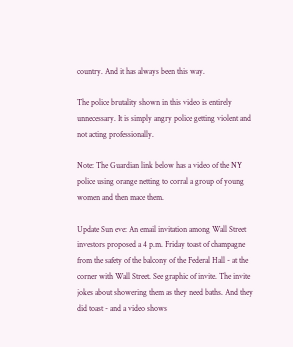country. And it has always been this way.

The police brutality shown in this video is entirely unnecessary. It is simply angry police getting violent and not acting professionally.

Note: The Guardian link below has a video of the NY police using orange netting to corral a group of young women and then mace them.

Update Sun eve: An email invitation among Wall Street investors proposed a 4 p.m. Friday toast of champagne from the safety of the balcony of the Federal Hall - at the corner with Wall Street. See graphic of invite. The invite jokes about showering them as they need baths. And they did toast - and a video shows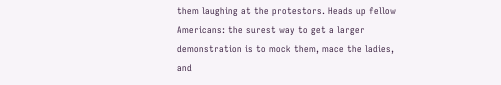them laughing at the protestors. Heads up fellow Americans: the surest way to get a larger demonstration is to mock them, mace the ladies, and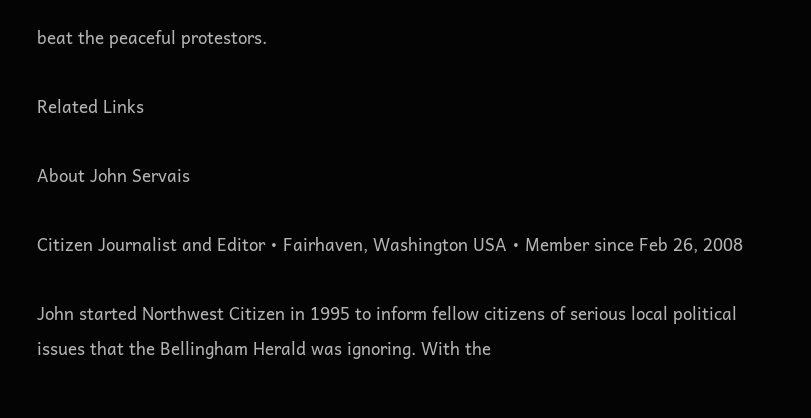beat the peaceful protestors.

Related Links

About John Servais

Citizen Journalist and Editor • Fairhaven, Washington USA • Member since Feb 26, 2008

John started Northwest Citizen in 1995 to inform fellow citizens of serious local political issues that the Bellingham Herald was ignoring. With the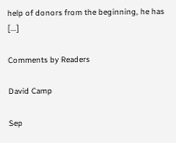help of donors from the beginning, he has [...]

Comments by Readers

David Camp

Sep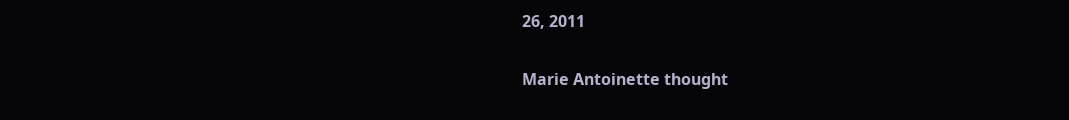26, 2011

Marie Antoinette thought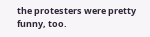the protesters were pretty funny, too.